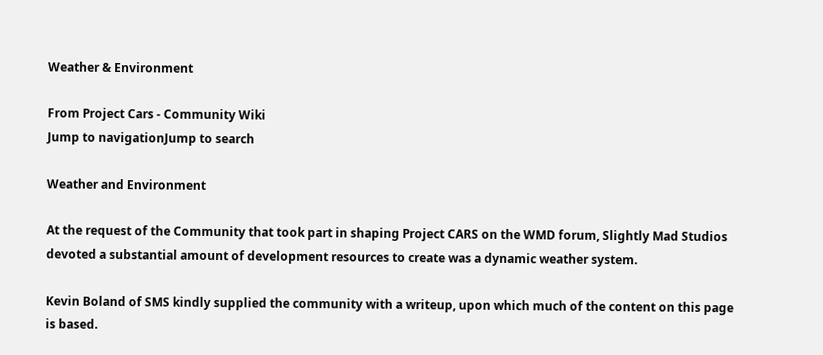Weather & Environment

From Project Cars - Community Wiki
Jump to navigationJump to search

Weather and Environment

At the request of the Community that took part in shaping Project CARS on the WMD forum, Slightly Mad Studios devoted a substantial amount of development resources to create was a dynamic weather system.

Kevin Boland of SMS kindly supplied the community with a writeup, upon which much of the content on this page is based.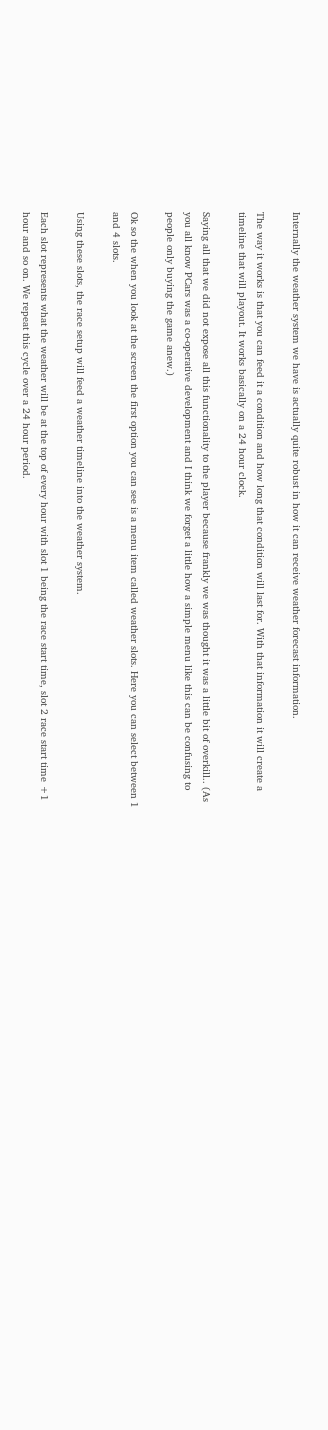Internally the weather system we have is actually quite robust in how it can receive weather forecast information.

The way it works is that you can feed it a condition and how long that condition will last for. With that information it will create a timeline that will playout. It works basically on a 24 hour clock.

Saying all that we did not expose all this functionality to the player because frankly we was thought it was a little bit of overkill.. (As you all know PCars was a co-operative development and I think we forget a little how a simple menu like this can be confusing to people only buying the game anew.)

Ok so the when you look at the screen the first option you can see is a menu item called weather slots. Here you can select between 1 and 4 slots.

Using these slots, the race setup will feed a weather timeline into the weather system.

Each slot represents what the weather will be at the top of every hour with slot 1 being the race start time, slot 2 race start time +1 hour and so on. We repeat this cycle over a 24 hour period.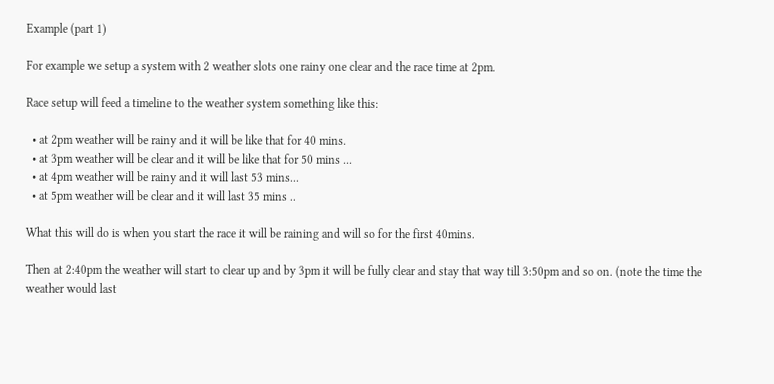Example (part 1)

For example we setup a system with 2 weather slots one rainy one clear and the race time at 2pm.

Race setup will feed a timeline to the weather system something like this:

  • at 2pm weather will be rainy and it will be like that for 40 mins.
  • at 3pm weather will be clear and it will be like that for 50 mins ...
  • at 4pm weather will be rainy and it will last 53 mins...
  • at 5pm weather will be clear and it will last 35 mins ..

What this will do is when you start the race it will be raining and will so for the first 40mins.

Then at 2:40pm the weather will start to clear up and by 3pm it will be fully clear and stay that way till 3:50pm and so on. (note the time the weather would last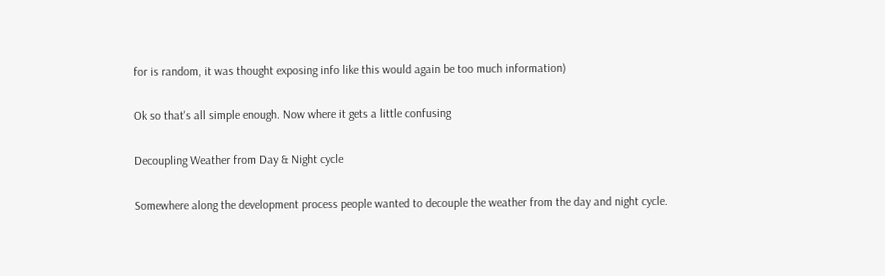for is random, it was thought exposing info like this would again be too much information)

Ok so that's all simple enough. Now where it gets a little confusing

Decoupling Weather from Day & Night cycle

Somewhere along the development process people wanted to decouple the weather from the day and night cycle.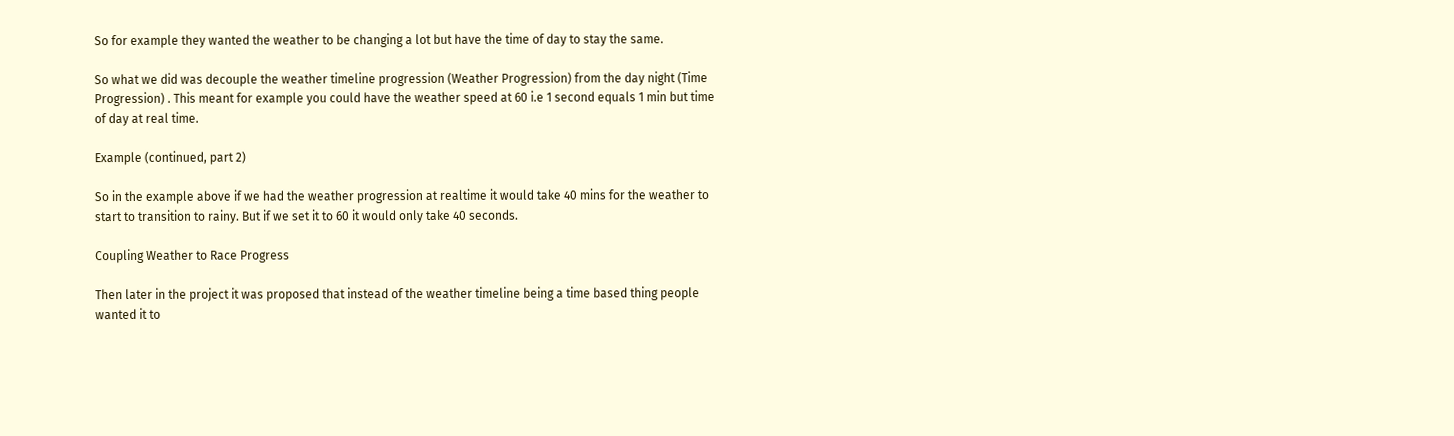So for example they wanted the weather to be changing a lot but have the time of day to stay the same.

So what we did was decouple the weather timeline progression (Weather Progression) from the day night (Time Progression) . This meant for example you could have the weather speed at 60 i.e 1 second equals 1 min but time of day at real time.

Example (continued, part 2)

So in the example above if we had the weather progression at realtime it would take 40 mins for the weather to start to transition to rainy. But if we set it to 60 it would only take 40 seconds.

Coupling Weather to Race Progress

Then later in the project it was proposed that instead of the weather timeline being a time based thing people wanted it to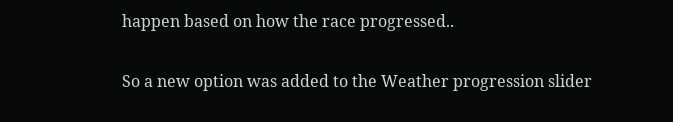happen based on how the race progressed..

So a new option was added to the Weather progression slider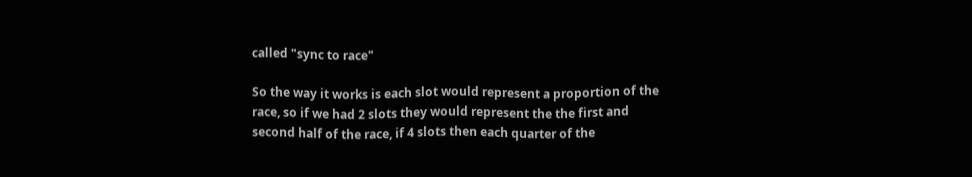called "sync to race"

So the way it works is each slot would represent a proportion of the race, so if we had 2 slots they would represent the the first and second half of the race, if 4 slots then each quarter of the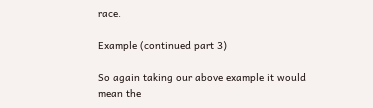race.

Example (continued part 3)

So again taking our above example it would mean the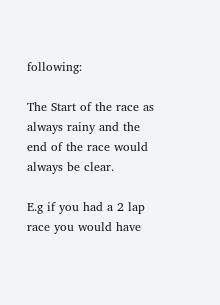following:

The Start of the race as always rainy and the end of the race would always be clear.

E.g if you had a 2 lap race you would have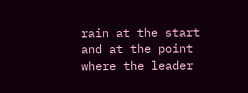rain at the start and at the point where the leader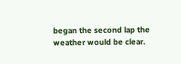began the second lap the weather would be clear.